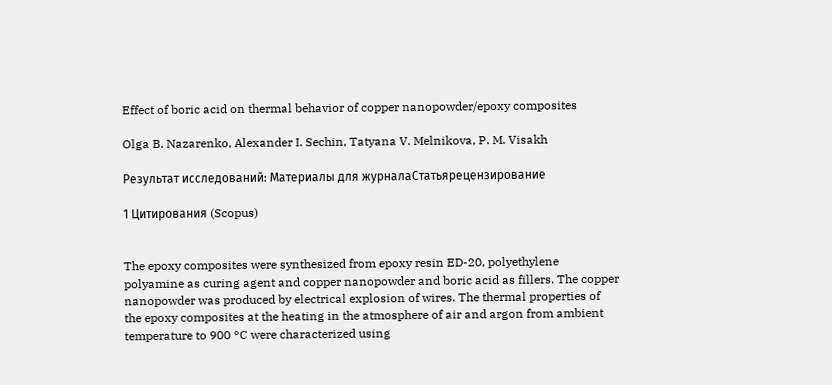Effect of boric acid on thermal behavior of copper nanopowder/epoxy composites

Olga B. Nazarenko, Alexander I. Sechin, Tatyana V. Melnikova, P. M. Visakh

Результат исследований: Материалы для журналаСтатьярецензирование

1 Цитирования (Scopus)


The epoxy composites were synthesized from epoxy resin ED-20, polyethylene polyamine as curing agent and copper nanopowder and boric acid as fillers. The copper nanopowder was produced by electrical explosion of wires. The thermal properties of the epoxy composites at the heating in the atmosphere of air and argon from ambient temperature to 900 °C were characterized using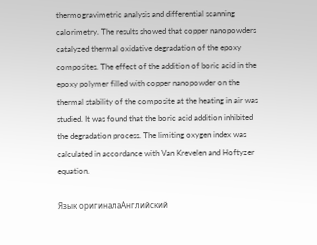thermogravimetric analysis and differential scanning calorimetry. The results showed that copper nanopowders catalyzed thermal oxidative degradation of the epoxy composites. The effect of the addition of boric acid in the epoxy polymer filled with copper nanopowder on the thermal stability of the composite at the heating in air was studied. It was found that the boric acid addition inhibited the degradation process. The limiting oxygen index was calculated in accordance with Van Krevelen and Hoftyzer equation.

Язык оригиналаАнглийский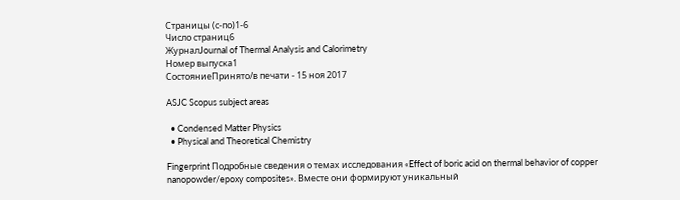Страницы (с-по)1-6
Число страниц6
ЖурналJournal of Thermal Analysis and Calorimetry
Номер выпуска1
СостояниеПринято/в печати - 15 ноя 2017

ASJC Scopus subject areas

  • Condensed Matter Physics
  • Physical and Theoretical Chemistry

Fingerprint Подробные сведения о темах исследования «Effect of boric acid on thermal behavior of copper nanopowder/epoxy composites». Вместе они формируют уникальный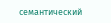семантический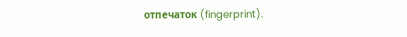отпечаток (fingerprint).